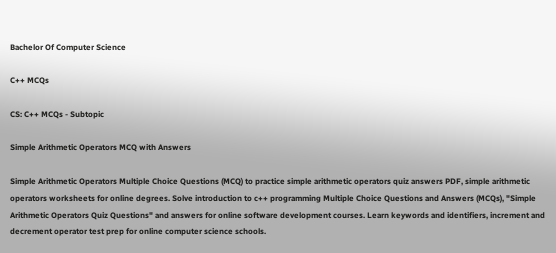Bachelor Of Computer Science

C++ MCQs

CS: C++ MCQs - Subtopic

Simple Arithmetic Operators MCQ with Answers

Simple Arithmetic Operators Multiple Choice Questions (MCQ) to practice simple arithmetic operators quiz answers PDF, simple arithmetic operators worksheets for online degrees. Solve introduction to c++ programming Multiple Choice Questions and Answers (MCQs), "Simple Arithmetic Operators Quiz Questions" and answers for online software development courses. Learn keywords and identifiers, increment and decrement operator test prep for online computer science schools.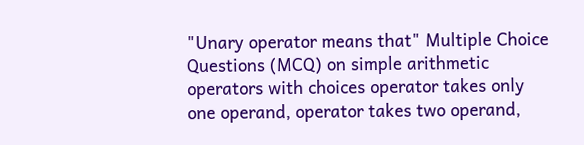"Unary operator means that" Multiple Choice Questions (MCQ) on simple arithmetic operators with choices operator takes only one operand, operator takes two operand,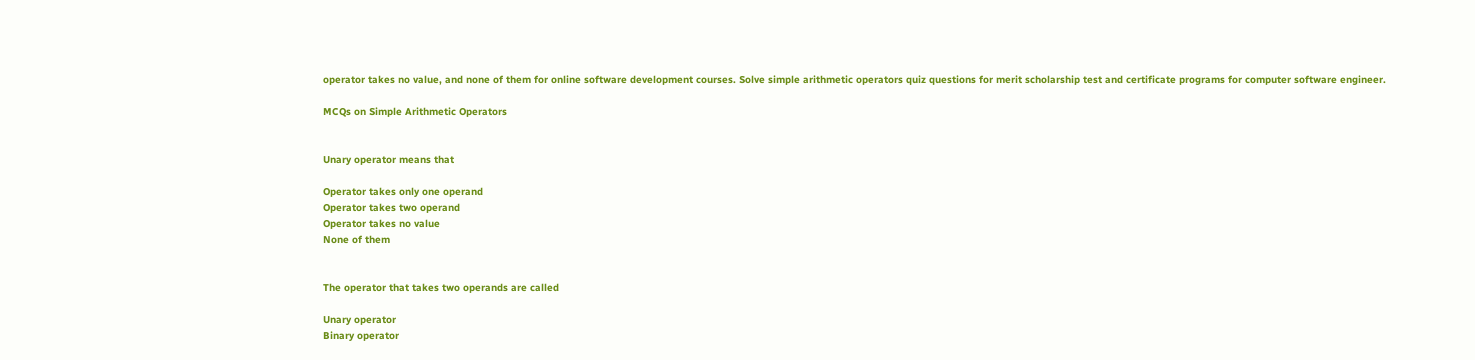operator takes no value, and none of them for online software development courses. Solve simple arithmetic operators quiz questions for merit scholarship test and certificate programs for computer software engineer.

MCQs on Simple Arithmetic Operators


Unary operator means that

Operator takes only one operand
Operator takes two operand
Operator takes no value
None of them


The operator that takes two operands are called

Unary operator
Binary operator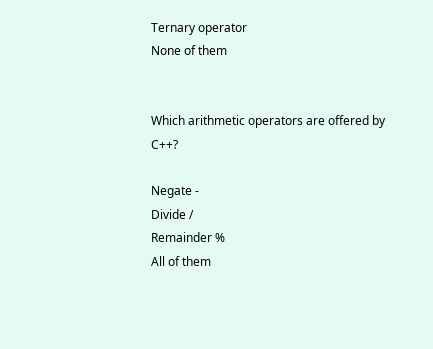Ternary operator
None of them


Which arithmetic operators are offered by C++?

Negate -
Divide /
Remainder %
All of them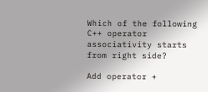Which of the following C++ operator associativity starts from right side?

Add operator +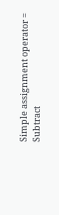Simple assignment operator =
Subtract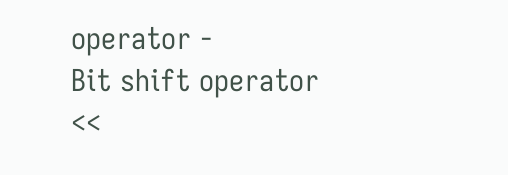operator -
Bit shift operator <<